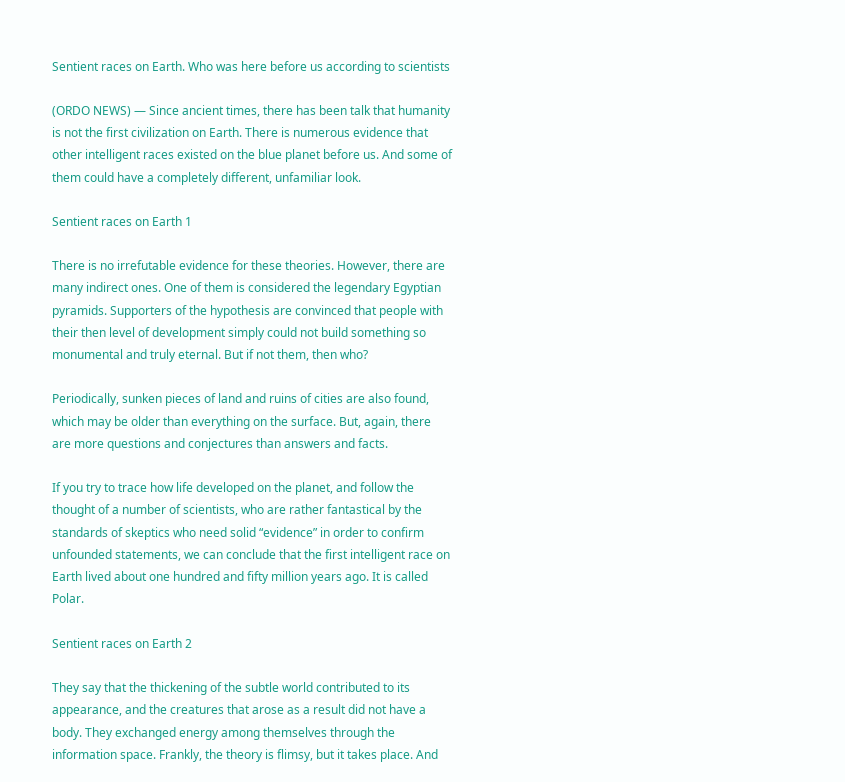Sentient races on Earth. Who was here before us according to scientists

(ORDO NEWS) — Since ancient times, there has been talk that humanity is not the first civilization on Earth. There is numerous evidence that other intelligent races existed on the blue planet before us. And some of them could have a completely different, unfamiliar look.

Sentient races on Earth 1

There is no irrefutable evidence for these theories. However, there are many indirect ones. One of them is considered the legendary Egyptian pyramids. Supporters of the hypothesis are convinced that people with their then level of development simply could not build something so monumental and truly eternal. But if not them, then who?

Periodically, sunken pieces of land and ruins of cities are also found, which may be older than everything on the surface. But, again, there are more questions and conjectures than answers and facts.

If you try to trace how life developed on the planet, and follow the thought of a number of scientists, who are rather fantastical by the standards of skeptics who need solid “evidence” in order to confirm unfounded statements, we can conclude that the first intelligent race on Earth lived about one hundred and fifty million years ago. It is called Polar.

Sentient races on Earth 2

They say that the thickening of the subtle world contributed to its appearance, and the creatures that arose as a result did not have a body. They exchanged energy among themselves through the information space. Frankly, the theory is flimsy, but it takes place. And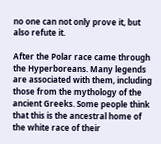no one can not only prove it, but also refute it.

After the Polar race came through the Hyperboreans. Many legends are associated with them, including those from the mythology of the ancient Greeks. Some people think that this is the ancestral home of the white race of their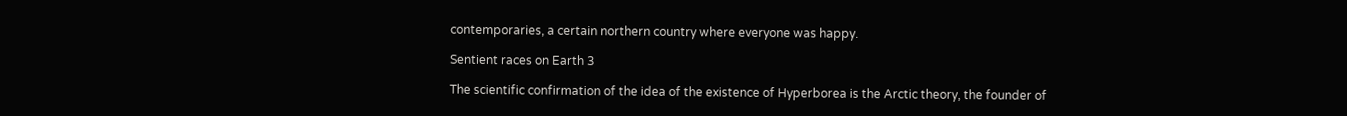contemporaries, a certain northern country where everyone was happy.

Sentient races on Earth 3

The scientific confirmation of the idea of the existence of Hyperborea is the Arctic theory, the founder of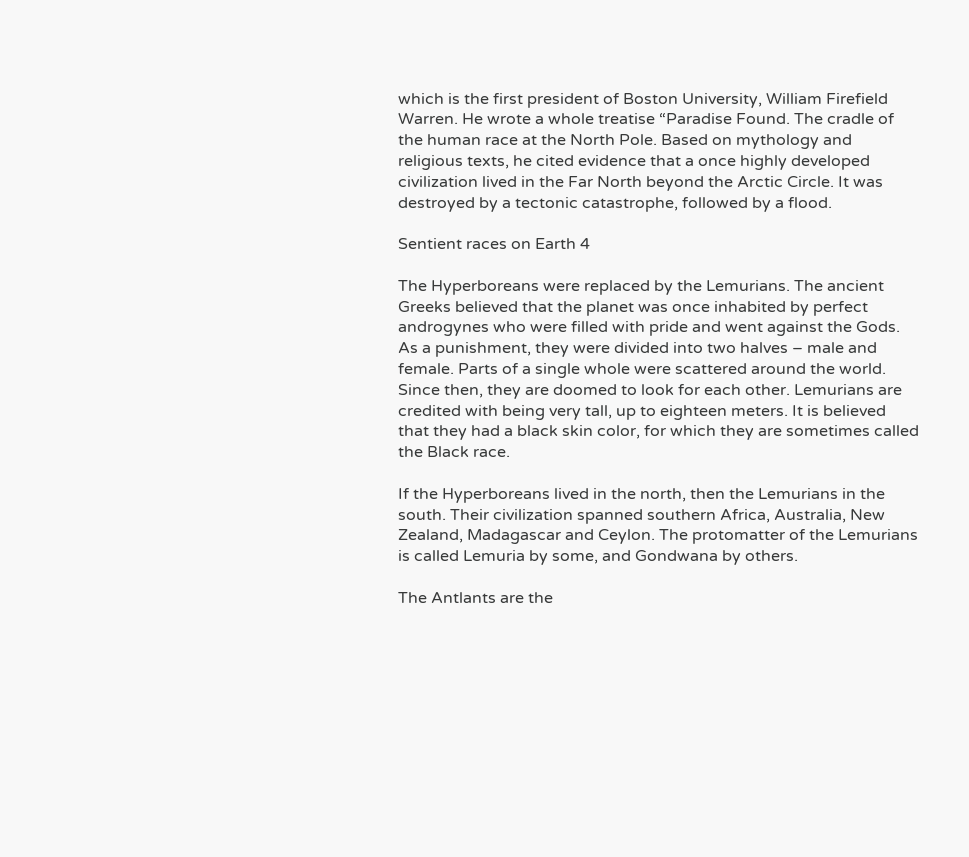which is the first president of Boston University, William Firefield Warren. He wrote a whole treatise “Paradise Found. The cradle of the human race at the North Pole. Based on mythology and religious texts, he cited evidence that a once highly developed civilization lived in the Far North beyond the Arctic Circle. It was destroyed by a tectonic catastrophe, followed by a flood.

Sentient races on Earth 4

The Hyperboreans were replaced by the Lemurians. The ancient Greeks believed that the planet was once inhabited by perfect androgynes who were filled with pride and went against the Gods. As a punishment, they were divided into two halves – male and female. Parts of a single whole were scattered around the world. Since then, they are doomed to look for each other. Lemurians are credited with being very tall, up to eighteen meters. It is believed that they had a black skin color, for which they are sometimes called the Black race.

If the Hyperboreans lived in the north, then the Lemurians in the south. Their civilization spanned southern Africa, Australia, New Zealand, Madagascar and Ceylon. The protomatter of the Lemurians is called Lemuria by some, and Gondwana by others.

The Antlants are the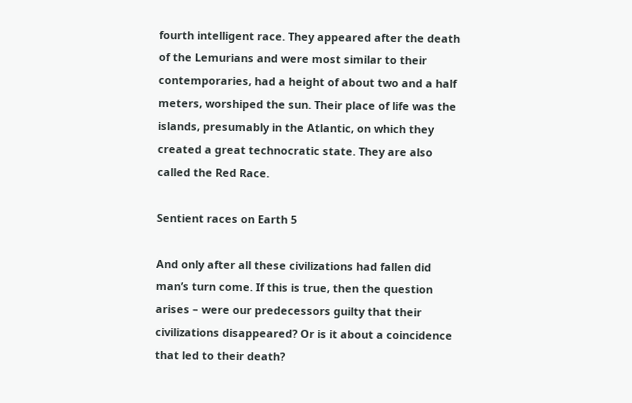fourth intelligent race. They appeared after the death of the Lemurians and were most similar to their contemporaries, had a height of about two and a half meters, worshiped the sun. Their place of life was the islands, presumably in the Atlantic, on which they created a great technocratic state. They are also called the Red Race.

Sentient races on Earth 5

And only after all these civilizations had fallen did man’s turn come. If this is true, then the question arises – were our predecessors guilty that their civilizations disappeared? Or is it about a coincidence that led to their death?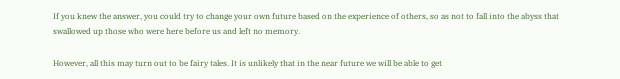If you knew the answer, you could try to change your own future based on the experience of others, so as not to fall into the abyss that swallowed up those who were here before us and left no memory.

However, all this may turn out to be fairy tales. It is unlikely that in the near future we will be able to get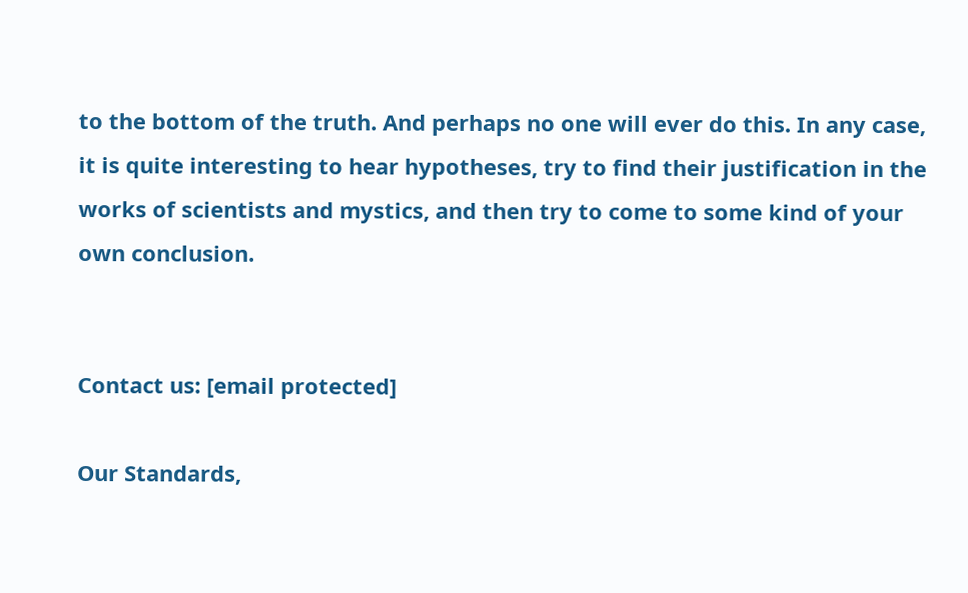to the bottom of the truth. And perhaps no one will ever do this. In any case, it is quite interesting to hear hypotheses, try to find their justification in the works of scientists and mystics, and then try to come to some kind of your own conclusion.


Contact us: [email protected]

Our Standards,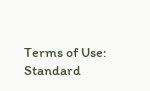Terms of Use: Standard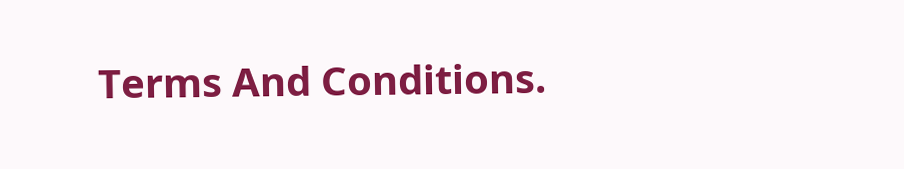Terms And Conditions.